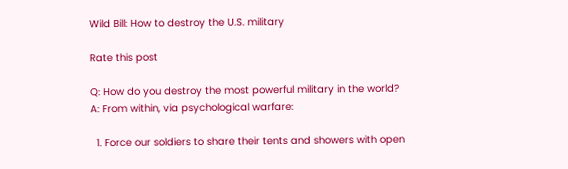Wild Bill: How to destroy the U.S. military

Rate this post

Q: How do you destroy the most powerful military in the world?
A: From within, via psychological warfare:

  1. Force our soldiers to share their tents and showers with open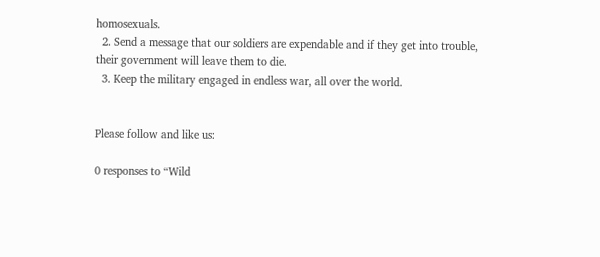homosexuals.
  2. Send a message that our soldiers are expendable and if they get into trouble, their government will leave them to die.
  3. Keep the military engaged in endless war, all over the world.


Please follow and like us:

0 responses to “Wild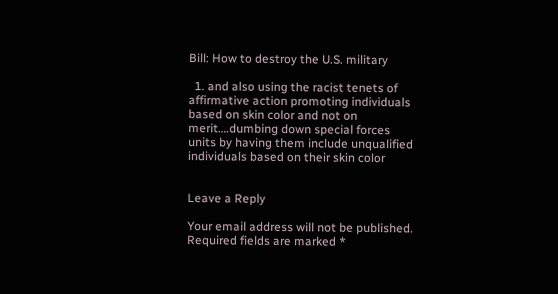Bill: How to destroy the U.S. military

  1. and also using the racist tenets of affirmative action promoting individuals based on skin color and not on merit….dumbing down special forces units by having them include unqualified individuals based on their skin color


Leave a Reply

Your email address will not be published. Required fields are marked *